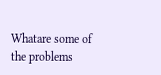Whatare some of the problems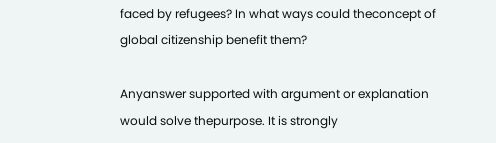faced by refugees? In what ways could theconcept of global citizenship benefit them?

Anyanswer supported with argument or explanation would solve thepurpose. It is strongly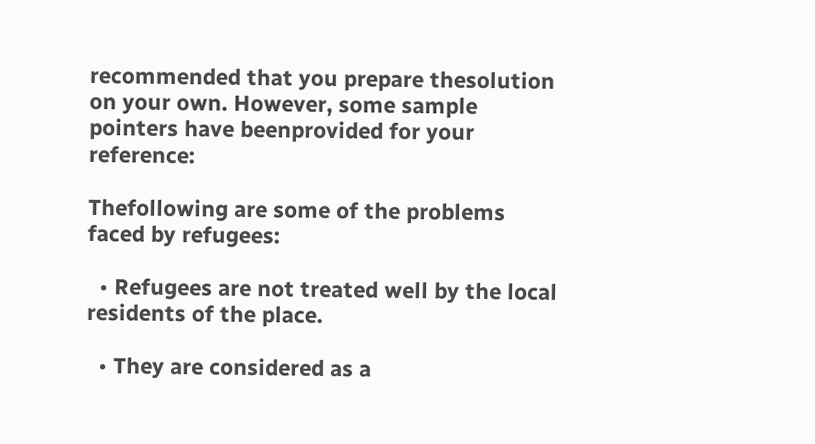recommended that you prepare thesolution on your own. However, some sample pointers have beenprovided for your reference:

Thefollowing are some of the problems faced by refugees:

  • Refugees are not treated well by the local residents of the place.

  • They are considered as a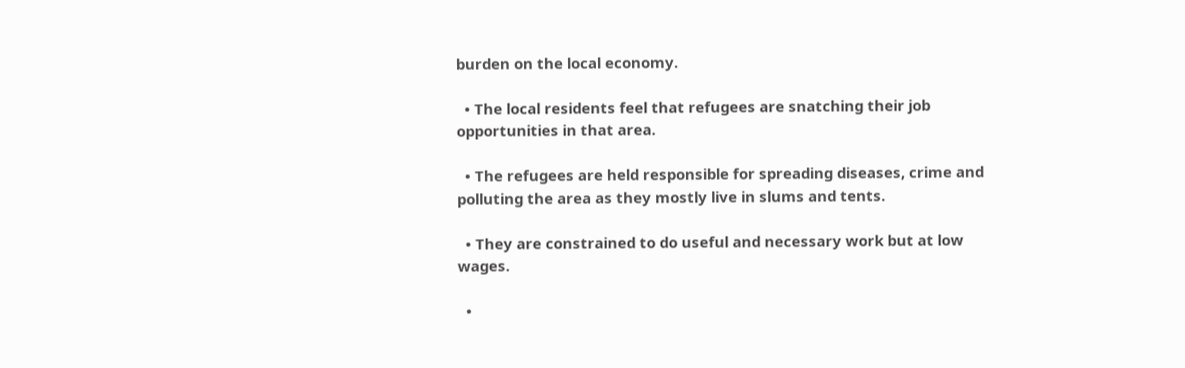burden on the local economy.

  • The local residents feel that refugees are snatching their job opportunities in that area.

  • The refugees are held responsible for spreading diseases, crime and polluting the area as they mostly live in slums and tents.

  • They are constrained to do useful and necessary work but at low wages.

  •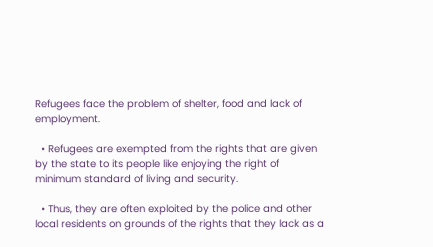Refugees face the problem of shelter, food and lack of employment.

  • Refugees are exempted from the rights that are given by the state to its people like enjoying the right of minimum standard of living and security.

  • Thus, they are often exploited by the police and other local residents on grounds of the rights that they lack as a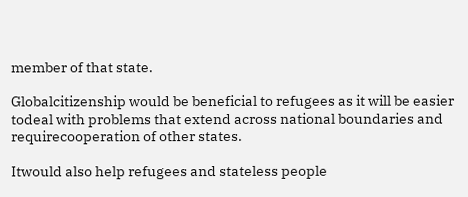member of that state.

Globalcitizenship would be beneficial to refugees as it will be easier todeal with problems that extend across national boundaries and requirecooperation of other states.

Itwould also help refugees and stateless people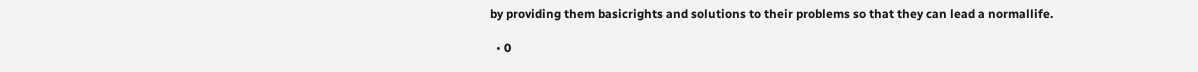by providing them basicrights and solutions to their problems so that they can lead a normallife.

  • 0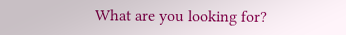What are you looking for?